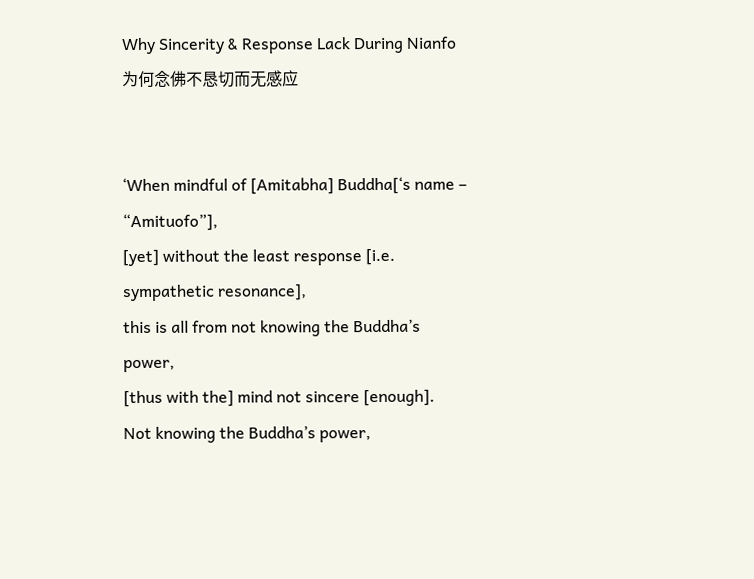Why Sincerity & Response Lack During Nianfo 为何念佛不恳切而无感应


‘When mindful of [Amitabha] Buddha[‘s name – “Amituofo”],
[yet] without the least response [i.e. sympathetic resonance],
this is all from not knowing the Buddha’s power,
[thus with the] mind not sincere [enough].
Not knowing the Buddha’s power,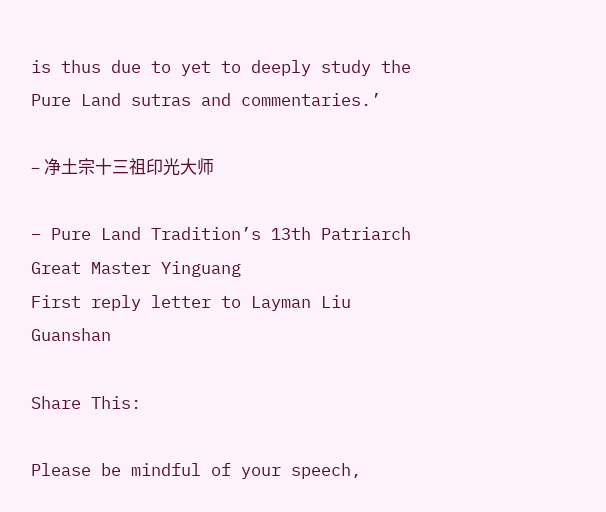is thus due to yet to deeply study the Pure Land sutras and commentaries.’

– 净土宗十三祖印光大师

– Pure Land Tradition’s 13th Patriarch Great Master Yinguang
First reply letter to Layman Liu Guanshan

Share This:

Please be mindful of your speech,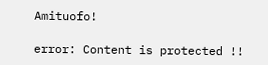Amituofo!

error: Content is protected !!